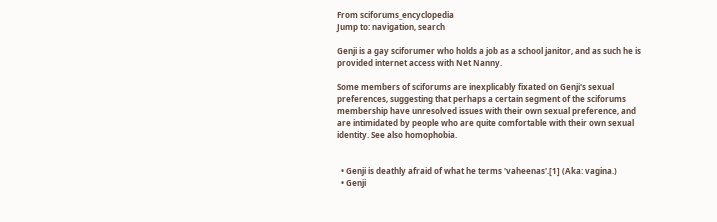From sciforums_encyclopedia
Jump to: navigation, search

Genji is a gay sciforumer who holds a job as a school janitor, and as such he is provided internet access with Net Nanny.

Some members of sciforums are inexplicably fixated on Genji's sexual preferences, suggesting that perhaps a certain segment of the sciforums membership have unresolved issues with their own sexual preference, and are intimidated by people who are quite comfortable with their own sexual identity. See also homophobia.


  • Genji is deathly afraid of what he terms 'vaheenas'.[1] (Aka: vagina.)
  • Genji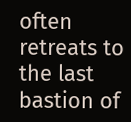often retreats to the last bastion of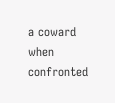a coward when confronted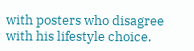with posters who disagree with his lifestyle choice.